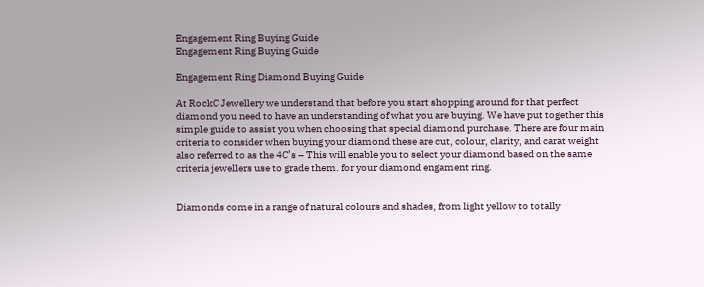Engagement Ring Buying Guide
Engagement Ring Buying Guide

Engagement Ring Diamond Buying Guide

At RockC Jewellery we understand that before you start shopping around for that perfect diamond you need to have an understanding of what you are buying. We have put together this simple guide to assist you when choosing that special diamond purchase. There are four main criteria to consider when buying your diamond these are cut, colour, clarity, and carat weight also referred to as the 4C’s – This will enable you to select your diamond based on the same criteria jewellers use to grade them. for your diamond engament ring.


Diamonds come in a range of natural colours and shades, from light yellow to totally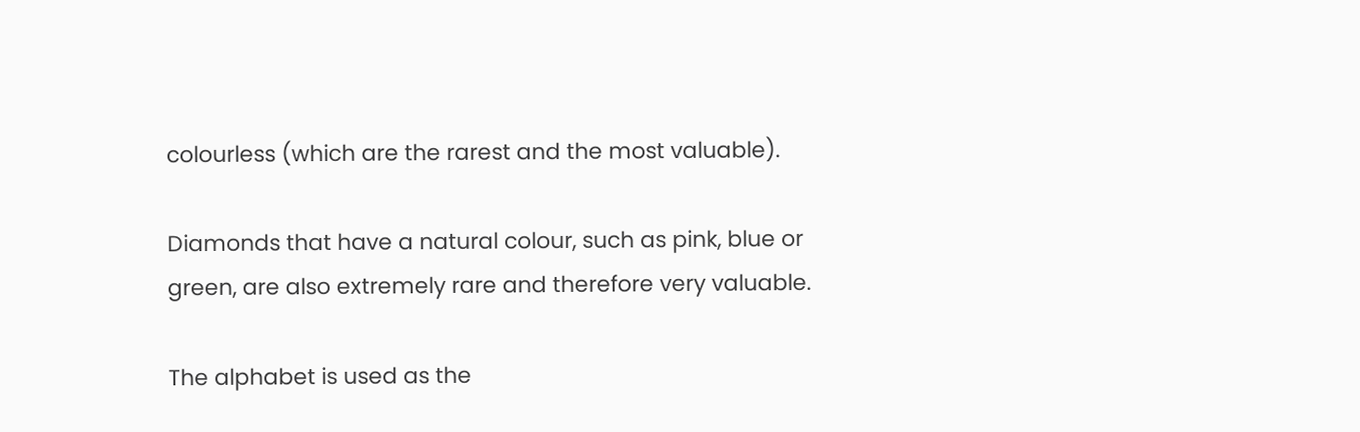colourless (which are the rarest and the most valuable).

Diamonds that have a natural colour, such as pink, blue or green, are also extremely rare and therefore very valuable.

The alphabet is used as the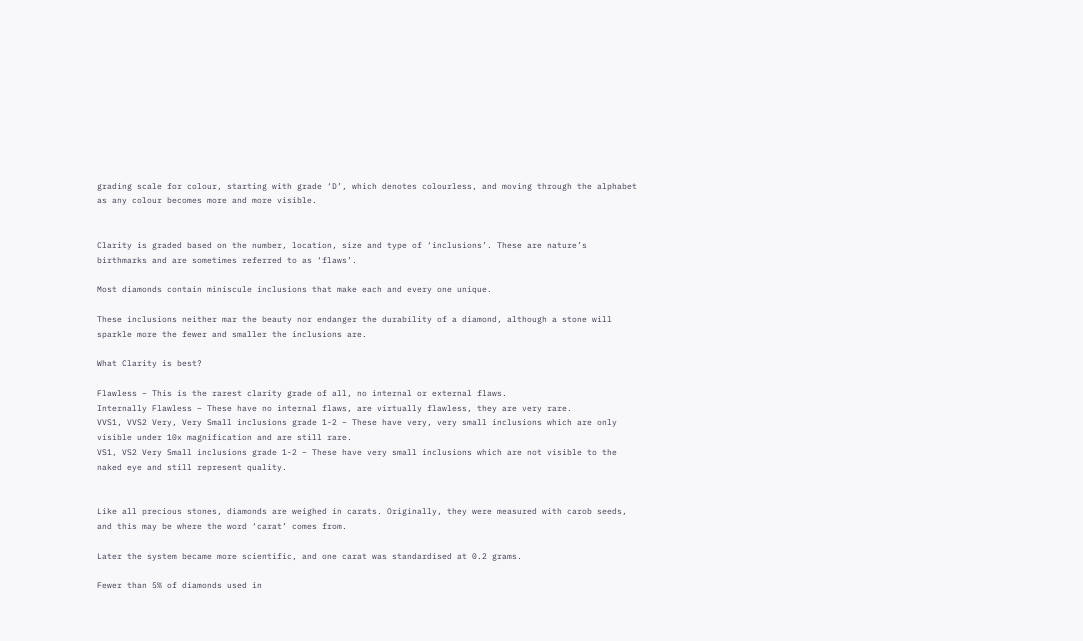grading scale for colour, starting with grade ‘D’, which denotes colourless, and moving through the alphabet as any colour becomes more and more visible.


Clarity is graded based on the number, location, size and type of ‘inclusions’. These are nature’s birthmarks and are sometimes referred to as ‘flaws’.

Most diamonds contain miniscule inclusions that make each and every one unique.

These inclusions neither mar the beauty nor endanger the durability of a diamond, although a stone will sparkle more the fewer and smaller the inclusions are.

What Clarity is best?

Flawless – This is the rarest clarity grade of all, no internal or external flaws.
Internally Flawless – These have no internal flaws, are virtually flawless, they are very rare.
VVS1, VVS2 Very, Very Small inclusions grade 1-2 – These have very, very small inclusions which are only visible under 10x magnification and are still rare.
VS1, VS2 Very Small inclusions grade 1-2 – These have very small inclusions which are not visible to the naked eye and still represent quality.


Like all precious stones, diamonds are weighed in carats. Originally, they were measured with carob seeds, and this may be where the word ‘carat’ comes from.

Later the system became more scientific, and one carat was standardised at 0.2 grams.

Fewer than 5% of diamonds used in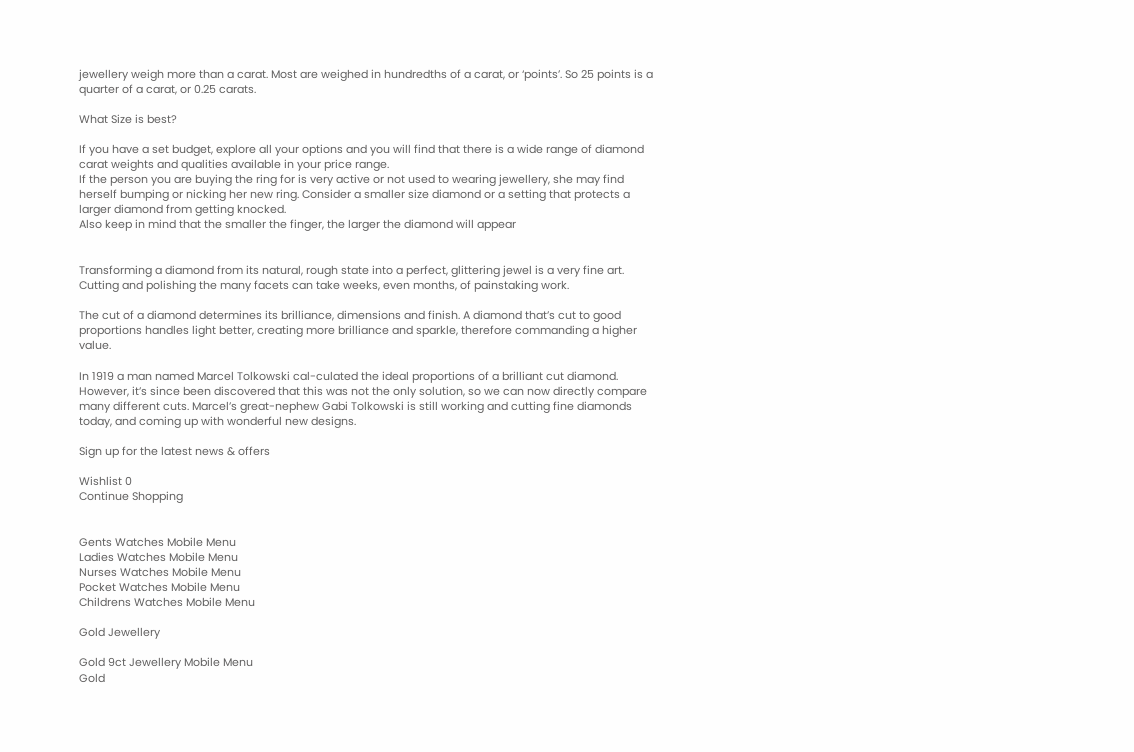jewellery weigh more than a carat. Most are weighed in hundredths of a carat, or ‘points’. So 25 points is a quarter of a carat, or 0.25 carats.

What Size is best?

If you have a set budget, explore all your options and you will find that there is a wide range of diamond carat weights and qualities available in your price range.
If the person you are buying the ring for is very active or not used to wearing jewellery, she may find herself bumping or nicking her new ring. Consider a smaller size diamond or a setting that protects a larger diamond from getting knocked.
Also keep in mind that the smaller the finger, the larger the diamond will appear


Transforming a diamond from its natural, rough state into a perfect, glittering jewel is a very fine art. Cutting and polishing the many facets can take weeks, even months, of painstaking work.

The cut of a diamond determines its brilliance, dimensions and finish. A diamond that’s cut to good proportions handles light better, creating more brilliance and sparkle, therefore commanding a higher value.

In 1919 a man named Marcel Tolkowski cal-culated the ideal proportions of a brilliant cut diamond. However, it’s since been discovered that this was not the only solution, so we can now directly compare many different cuts. Marcel’s great-nephew Gabi Tolkowski is still working and cutting fine diamonds today, and coming up with wonderful new designs.

Sign up for the latest news & offers

Wishlist 0
Continue Shopping


Gents Watches Mobile Menu
Ladies Watches Mobile Menu
Nurses Watches Mobile Menu
Pocket Watches Mobile Menu
Childrens Watches Mobile Menu

Gold Jewellery

Gold 9ct Jewellery Mobile Menu
Gold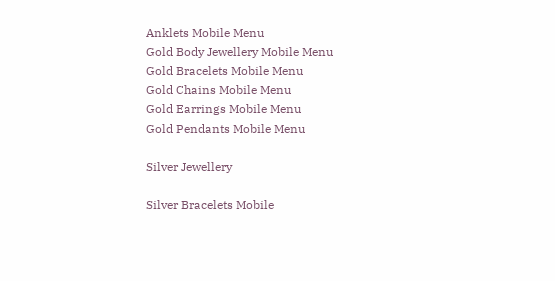Anklets Mobile Menu
Gold Body Jewellery Mobile Menu
Gold Bracelets Mobile Menu
Gold Chains Mobile Menu
Gold Earrings Mobile Menu
Gold Pendants Mobile Menu

Silver Jewellery

Silver Bracelets Mobile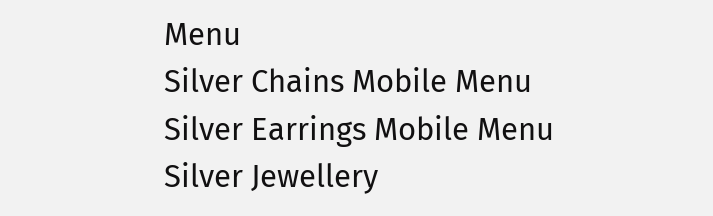Menu
Silver Chains Mobile Menu
Silver Earrings Mobile Menu
Silver Jewellery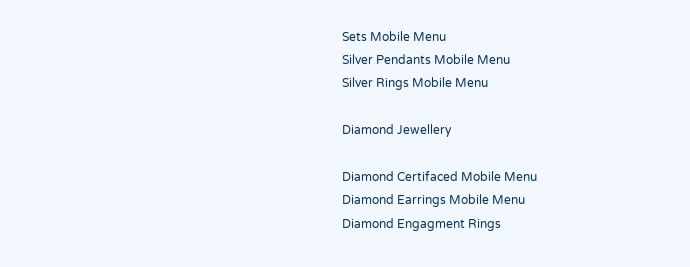Sets Mobile Menu
Silver Pendants Mobile Menu
Silver Rings Mobile Menu

Diamond Jewellery

Diamond Certifaced Mobile Menu
Diamond Earrings Mobile Menu
Diamond Engagment Rings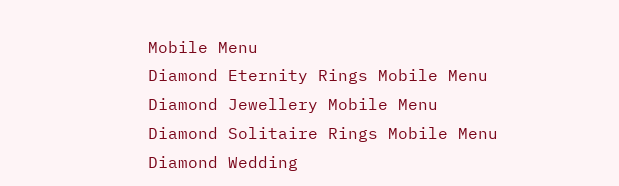Mobile Menu
Diamond Eternity Rings Mobile Menu
Diamond Jewellery Mobile Menu
Diamond Solitaire Rings Mobile Menu
Diamond Wedding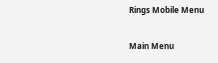Rings Mobile Menu

Main Menu